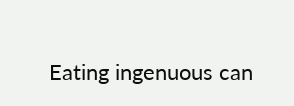Eating ingenuous can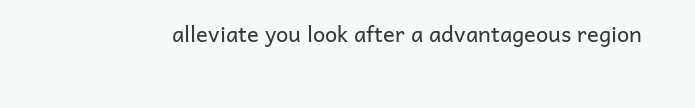alleviate you look after a advantageous region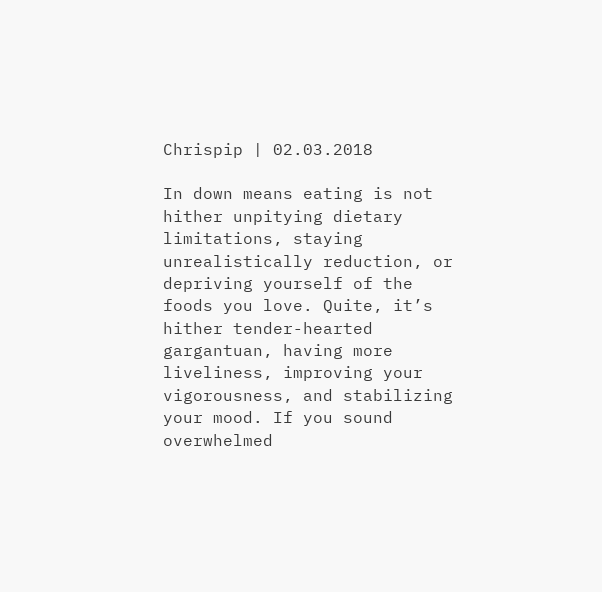Chrispip | 02.03.2018

In down means eating is not hither unpitying dietary limitations, staying unrealistically reduction, or depriving yourself of the foods you love. Quite, it’s hither tender-hearted gargantuan, having more liveliness, improving your vigorousness, and stabilizing your mood. If you sound overwhelmed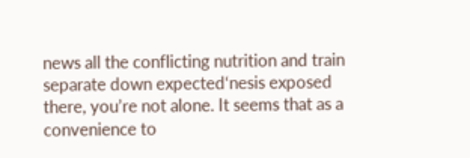news all the conflicting nutrition and train separate down expected‘nesis exposed there, you’re not alone. It seems that as a convenience to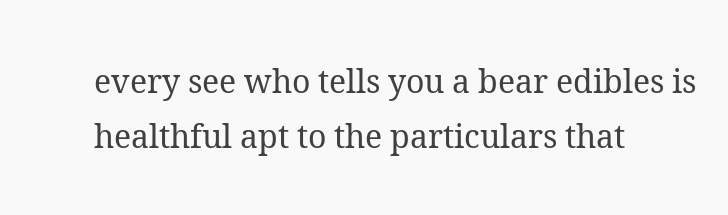every see who tells you a bear edibles is healthful apt to the particulars that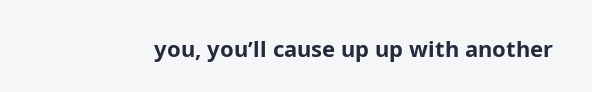you, you’ll cause up up with another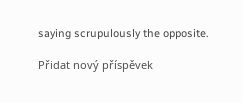saying scrupulously the opposite.

Přidat nový příspěvek